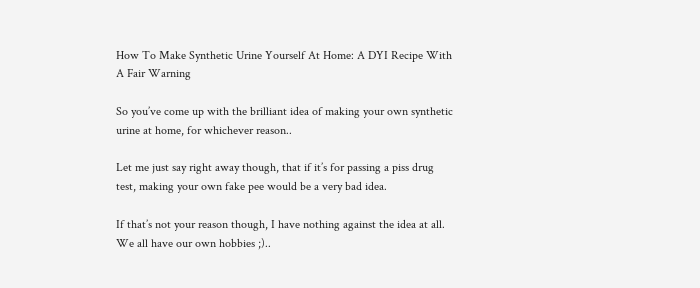How To Make Synthetic Urine Yourself At Home: A DYI Recipe With A Fair Warning

So you’ve come up with the brilliant idea of making your own synthetic urine at home, for whichever reason..

Let me just say right away though, that if it’s for passing a piss drug test, making your own fake pee would be a very bad idea.

If that’s not your reason though, I have nothing against the idea at all. We all have our own hobbies ;)..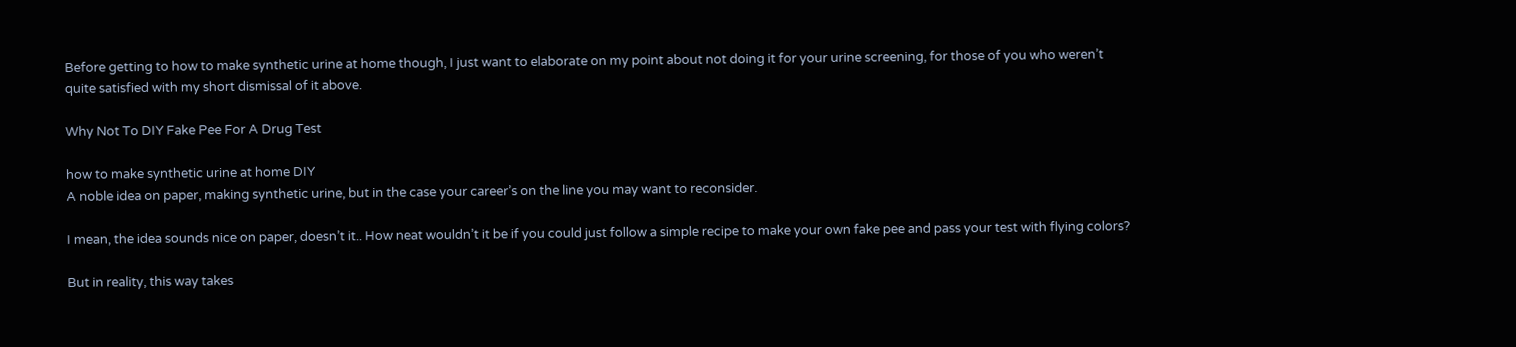Before getting to how to make synthetic urine at home though, I just want to elaborate on my point about not doing it for your urine screening, for those of you who weren’t quite satisfied with my short dismissal of it above.

Why Not To DIY Fake Pee For A Drug Test

how to make synthetic urine at home DIY
A noble idea on paper, making synthetic urine, but in the case your career’s on the line you may want to reconsider.

I mean, the idea sounds nice on paper, doesn’t it.. How neat wouldn’t it be if you could just follow a simple recipe to make your own fake pee and pass your test with flying colors?

But in reality, this way takes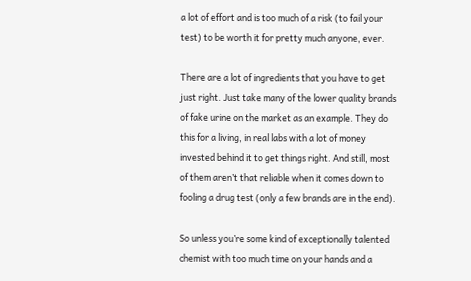a lot of effort and is too much of a risk (to fail your test) to be worth it for pretty much anyone, ever.

There are a lot of ingredients that you have to get just right. Just take many of the lower quality brands of fake urine on the market as an example. They do this for a living, in real labs with a lot of money invested behind it to get things right. And still, most of them aren’t that reliable when it comes down to fooling a drug test (only a few brands are in the end).

So unless you’re some kind of exceptionally talented chemist with too much time on your hands and a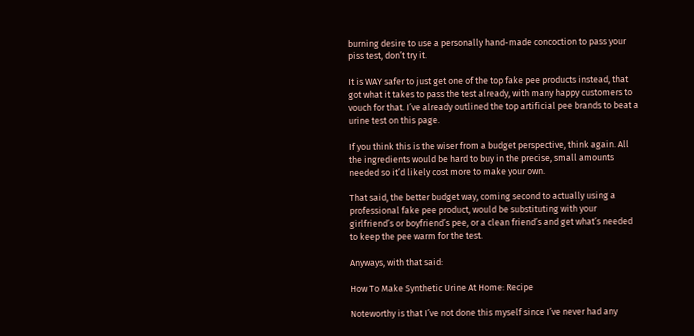burning desire to use a personally hand-made concoction to pass your piss test, don’t try it.

It is WAY safer to just get one of the top fake pee products instead, that got what it takes to pass the test already, with many happy customers to vouch for that. I’ve already outlined the top artificial pee brands to beat a urine test on this page.

If you think this is the wiser from a budget perspective, think again. All the ingredients would be hard to buy in the precise, small amounts needed so it’d likely cost more to make your own.

That said, the better budget way, coming second to actually using a professional fake pee product, would be substituting with your girlfriend’s or boyfriend’s pee, or a clean friend’s and get what’s needed to keep the pee warm for the test.

Anyways, with that said:

How To Make Synthetic Urine At Home: Recipe

Noteworthy is that I’ve not done this myself since I’ve never had any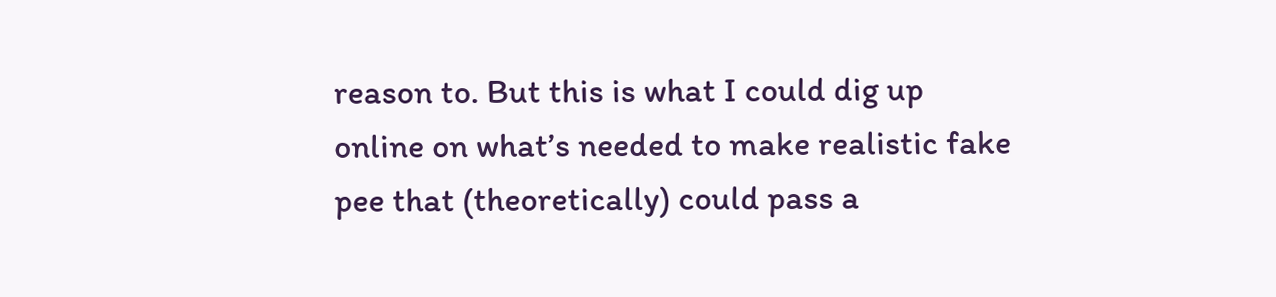reason to. But this is what I could dig up online on what’s needed to make realistic fake pee that (theoretically) could pass a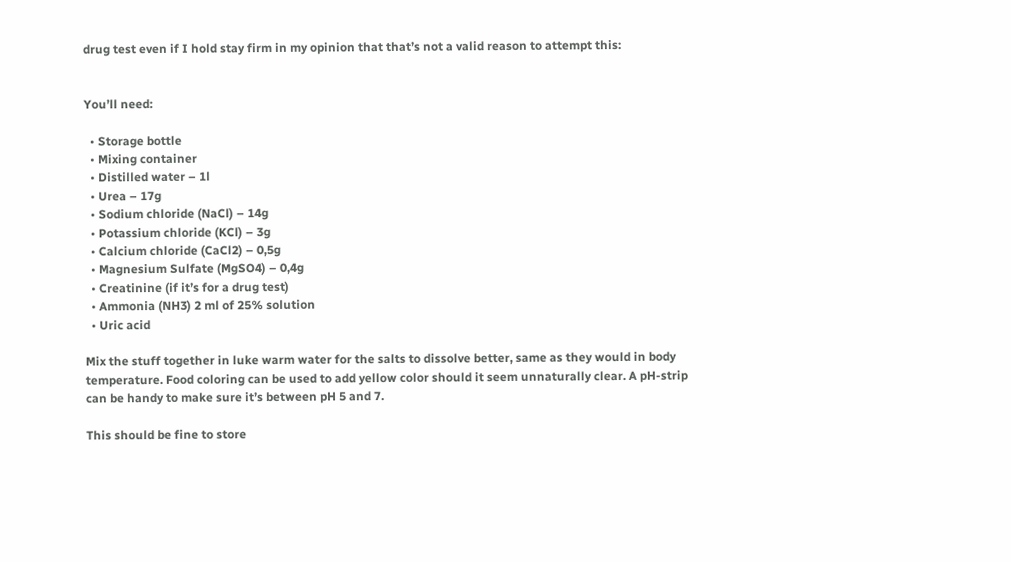drug test even if I hold stay firm in my opinion that that’s not a valid reason to attempt this:


You’ll need:

  • Storage bottle
  • Mixing container
  • Distilled water – 1l
  • Urea – 17g
  • Sodium chloride (NaCl) – 14g
  • Potassium chloride (KCl) – 3g
  • Calcium chloride (CaCl2) – 0,5g
  • Magnesium Sulfate (MgSO4) – 0,4g
  • Creatinine (if it’s for a drug test)
  • Ammonia (NH3) 2 ml of 25% solution
  • Uric acid

Mix the stuff together in luke warm water for the salts to dissolve better, same as they would in body temperature. Food coloring can be used to add yellow color should it seem unnaturally clear. A pH-strip can be handy to make sure it’s between pH 5 and 7.

This should be fine to store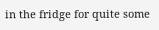in the fridge for quite some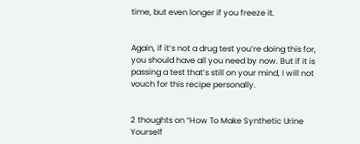time, but even longer if you freeze it.


Again, if it’s not a drug test you’re doing this for, you should have all you need by now. But if it is passing a test that’s still on your mind, I will not vouch for this recipe personally.


2 thoughts on “How To Make Synthetic Urine Yourself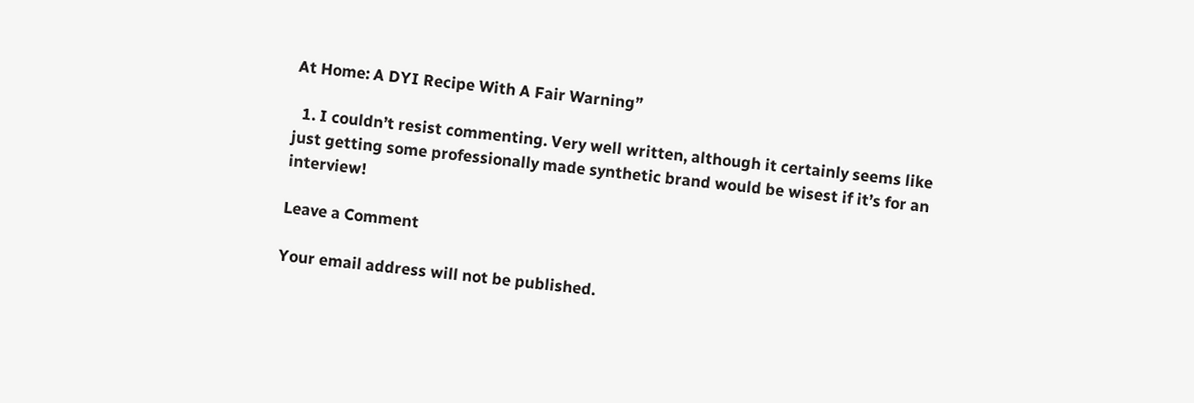At Home: A DYI Recipe With A Fair Warning”

  1. I couldn’t resist commenting. Very well written, although it certainly seems like just getting some professionally made synthetic brand would be wisest if it’s for an interview!

Leave a Comment

Your email address will not be published.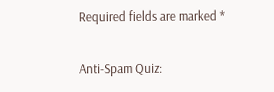Required fields are marked *

Anti-Spam Quiz: